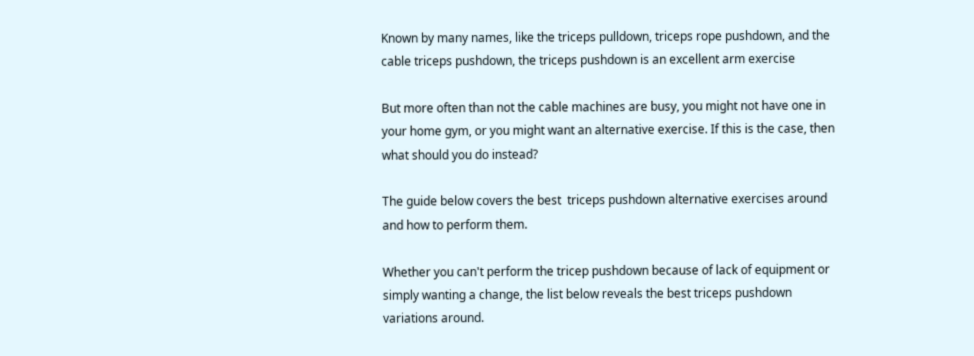Known by many names, like the triceps pulldown, triceps rope pushdown, and the cable triceps pushdown, the triceps pushdown is an excellent arm exercise

But more often than not the cable machines are busy, you might not have one in your home gym, or you might want an alternative exercise. If this is the case, then what should you do instead?

The guide below covers the best  triceps pushdown alternative exercises around and how to perform them.

Whether you can't perform the tricep pushdown because of lack of equipment or simply wanting a change, the list below reveals the best triceps pushdown variations around.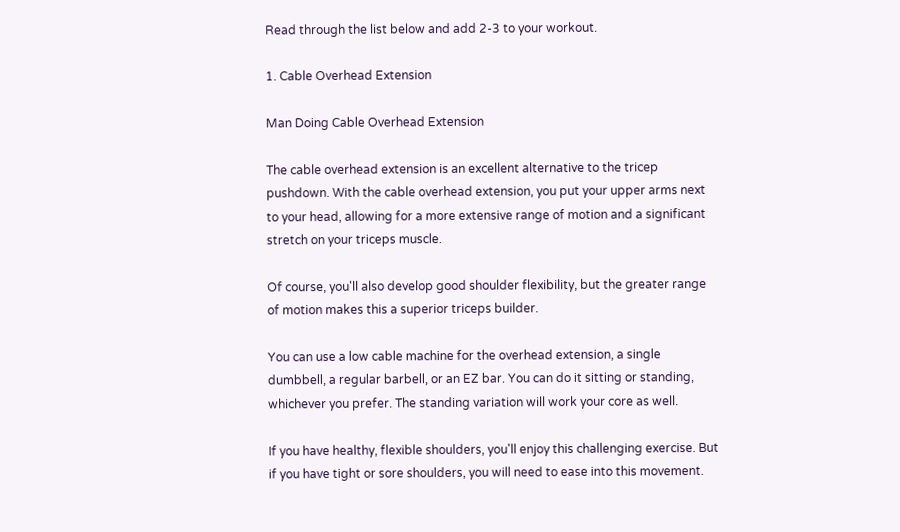Read through the list below and add 2-3 to your workout.

1. Cable Overhead Extension

Man Doing Cable Overhead Extension

The cable overhead extension is an excellent alternative to the tricep pushdown. With the cable overhead extension, you put your upper arms next to your head, allowing for a more extensive range of motion and a significant stretch on your triceps muscle.

Of course, you'll also develop good shoulder flexibility, but the greater range of motion makes this a superior triceps builder.

You can use a low cable machine for the overhead extension, a single dumbbell, a regular barbell, or an EZ bar. You can do it sitting or standing, whichever you prefer. The standing variation will work your core as well.

If you have healthy, flexible shoulders, you'll enjoy this challenging exercise. But if you have tight or sore shoulders, you will need to ease into this movement.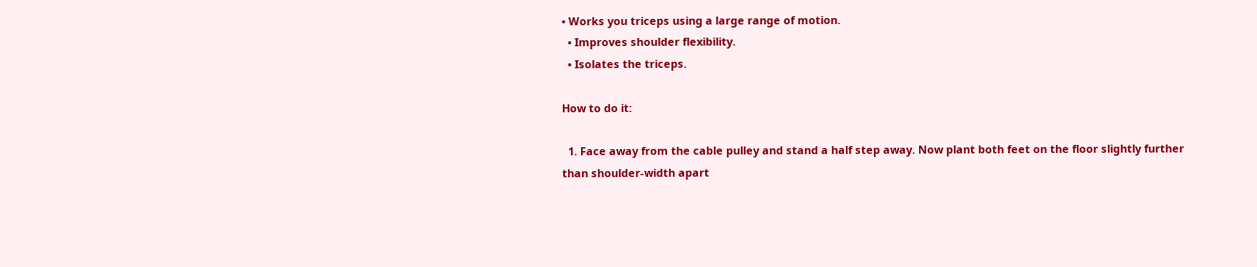• Works you triceps using a large range of motion.
  • Improves shoulder flexibility.
  • Isolates the triceps.

How to do it:

  1. Face away from the cable pulley and stand a half step away. Now plant both feet on the floor slightly further than shoulder-width apart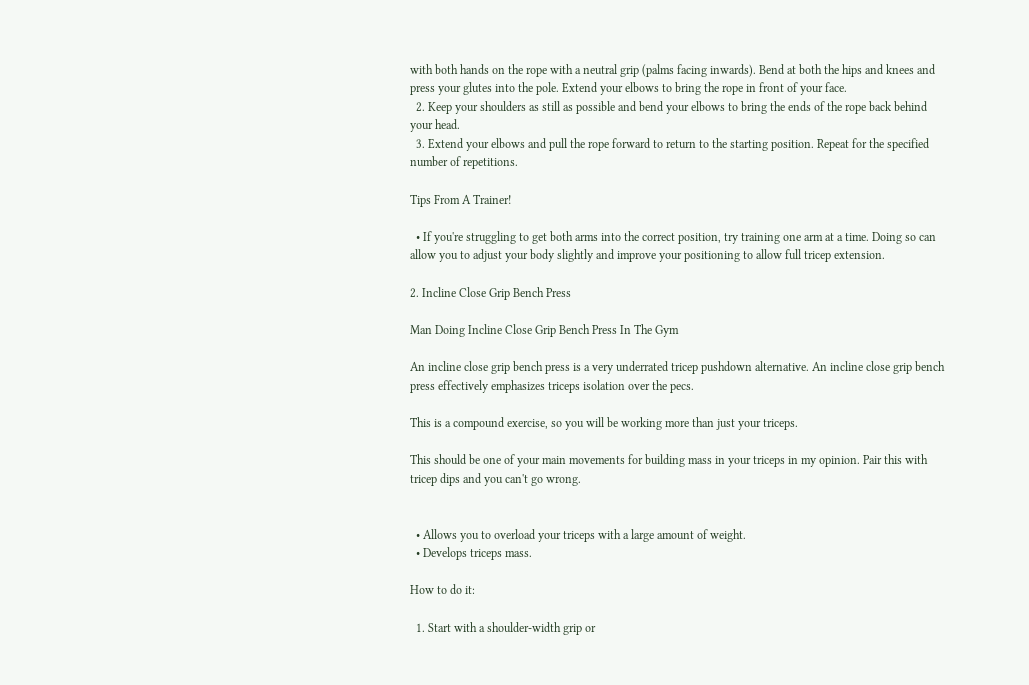with both hands on the rope with a neutral grip (palms facing inwards). Bend at both the hips and knees and press your glutes into the pole. Extend your elbows to bring the rope in front of your face.
  2. Keep your shoulders as still as possible and bend your elbows to bring the ends of the rope back behind your head.
  3. Extend your elbows and pull the rope forward to return to the starting position. Repeat for the specified number of repetitions.

Tips From A Trainer!

  • If you're struggling to get both arms into the correct position, try training one arm at a time. Doing so can allow you to adjust your body slightly and improve your positioning to allow full tricep extension.

2. Incline Close Grip Bench Press

Man Doing Incline Close Grip Bench Press In The Gym

An incline close grip bench press is a very underrated tricep pushdown alternative. An incline close grip bench press effectively emphasizes triceps isolation over the pecs.

This is a compound exercise, so you will be working more than just your triceps.

This should be one of your main movements for building mass in your triceps in my opinion. Pair this with tricep dips and you can't go wrong.


  • Allows you to overload your triceps with a large amount of weight.
  • Develops triceps mass.

How to do it:

  1. Start with a shoulder-width grip or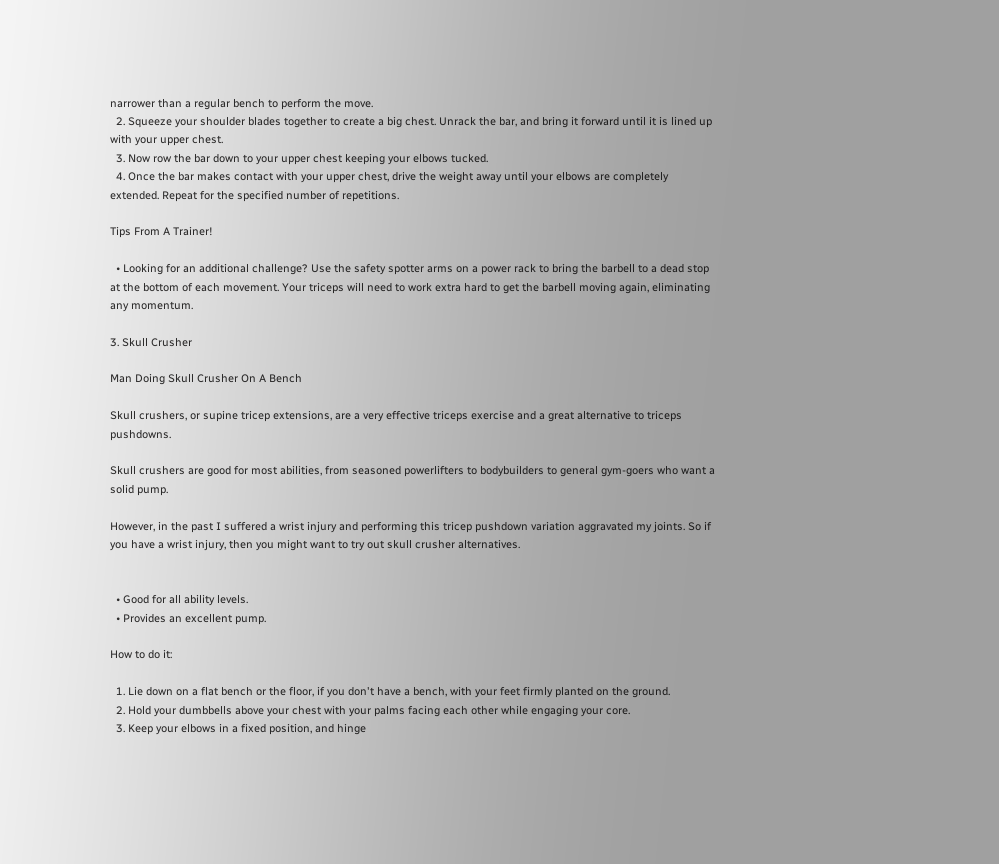narrower than a regular bench to perform the move.
  2. Squeeze your shoulder blades together to create a big chest. Unrack the bar, and bring it forward until it is lined up with your upper chest.
  3. Now row the bar down to your upper chest keeping your elbows tucked.
  4. Once the bar makes contact with your upper chest, drive the weight away until your elbows are completely extended. Repeat for the specified number of repetitions.

Tips From A Trainer!

  • Looking for an additional challenge? Use the safety spotter arms on a power rack to bring the barbell to a dead stop at the bottom of each movement. Your triceps will need to work extra hard to get the barbell moving again, eliminating any momentum.

3. Skull Crusher

Man Doing Skull Crusher On A Bench

Skull crushers, or supine tricep extensions, are a very effective triceps exercise and a great alternative to triceps pushdowns.

Skull crushers are good for most abilities, from seasoned powerlifters to bodybuilders to general gym-goers who want a solid pump.

However, in the past I suffered a wrist injury and performing this tricep pushdown variation aggravated my joints. So if you have a wrist injury, then you might want to try out skull crusher alternatives.


  • Good for all ability levels.
  • Provides an excellent pump.

How to do it:

  1. Lie down on a flat bench or the floor, if you don't have a bench, with your feet firmly planted on the ground.
  2. Hold your dumbbells above your chest with your palms facing each other while engaging your core.
  3. Keep your elbows in a fixed position, and hinge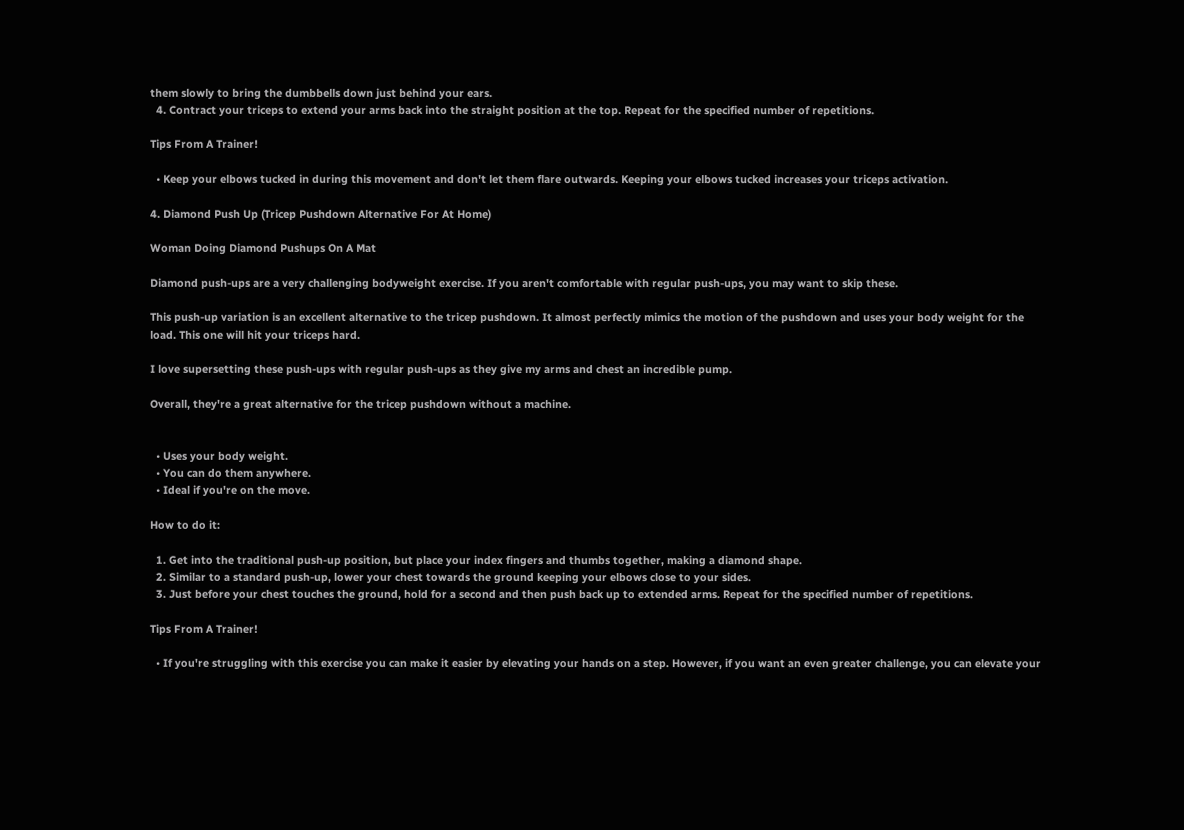them slowly to bring the dumbbells down just behind your ears.
  4. Contract your triceps to extend your arms back into the straight position at the top. Repeat for the specified number of repetitions.

Tips From A Trainer!

  • Keep your elbows tucked in during this movement and don't let them flare outwards. Keeping your elbows tucked increases your triceps activation.

4. Diamond Push Up (Tricep Pushdown Alternative For At Home)

Woman Doing Diamond Pushups On A Mat

Diamond push-ups are a very challenging bodyweight exercise. If you aren't comfortable with regular push-ups, you may want to skip these.

This push-up variation is an excellent alternative to the tricep pushdown. It almost perfectly mimics the motion of the pushdown and uses your body weight for the load. This one will hit your triceps hard.

I love supersetting these push-ups with regular push-ups as they give my arms and chest an incredible pump.

Overall, they're a great alternative for the tricep pushdown without a machine.


  • Uses your body weight.
  • You can do them anywhere.
  • Ideal if you're on the move.

How to do it:

  1. Get into the traditional push-up position, but place your index fingers and thumbs together, making a diamond shape.
  2. Similar to a standard push-up, lower your chest towards the ground keeping your elbows close to your sides.
  3. Just before your chest touches the ground, hold for a second and then push back up to extended arms. Repeat for the specified number of repetitions.

Tips From A Trainer!

  • If you're struggling with this exercise you can make it easier by elevating your hands on a step. However, if you want an even greater challenge, you can elevate your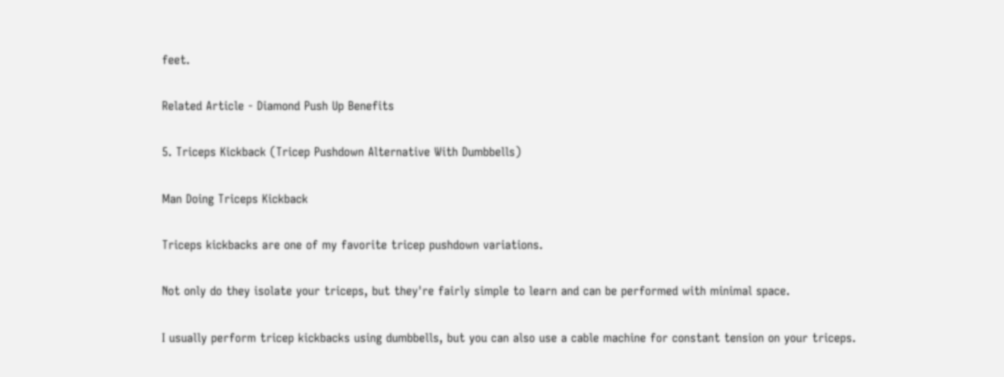feet.

Related Article - Diamond Push Up Benefits

5. Triceps Kickback (Tricep Pushdown Alternative With Dumbbells)

Man Doing Triceps Kickback

Triceps kickbacks are one of my favorite tricep pushdown variations.

Not only do they isolate your triceps, but they're fairly simple to learn and can be performed with minimal space.

I usually perform tricep kickbacks using dumbbells, but you can also use a cable machine for constant tension on your triceps.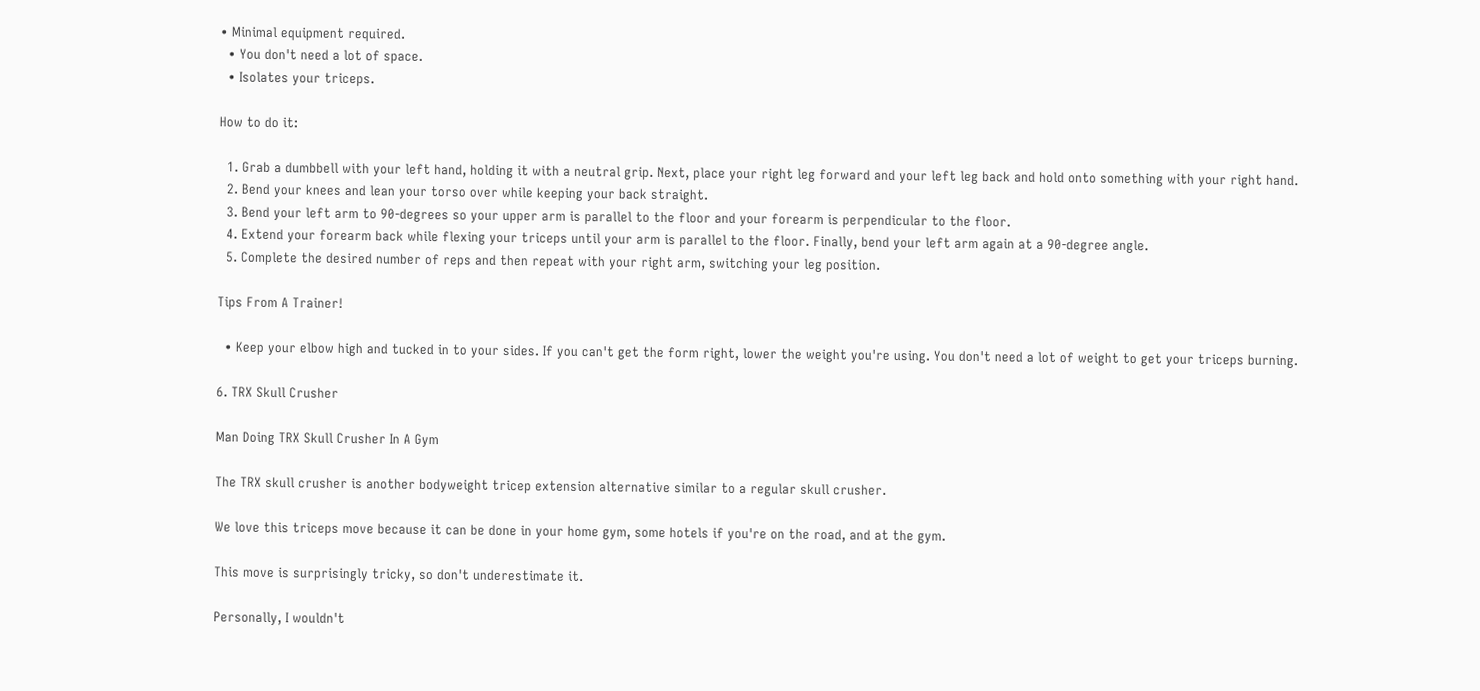• Minimal equipment required.
  • You don't need a lot of space.
  • Isolates your triceps.

How to do it:

  1. Grab a dumbbell with your left hand, holding it with a neutral grip. Next, place your right leg forward and your left leg back and hold onto something with your right hand.
  2. Bend your knees and lean your torso over while keeping your back straight.
  3. Bend your left arm to 90-degrees so your upper arm is parallel to the floor and your forearm is perpendicular to the floor.
  4. Extend your forearm back while flexing your triceps until your arm is parallel to the floor. Finally, bend your left arm again at a 90-degree angle.
  5. Complete the desired number of reps and then repeat with your right arm, switching your leg position.

Tips From A Trainer!

  • Keep your elbow high and tucked in to your sides. If you can't get the form right, lower the weight you're using. You don't need a lot of weight to get your triceps burning.

6. TRX Skull Crusher

Man Doing TRX Skull Crusher In A Gym

The TRX skull crusher is another bodyweight tricep extension alternative similar to a regular skull crusher.

We love this triceps move because it can be done in your home gym, some hotels if you're on the road, and at the gym.

This move is surprisingly tricky, so don't underestimate it.

Personally, I wouldn't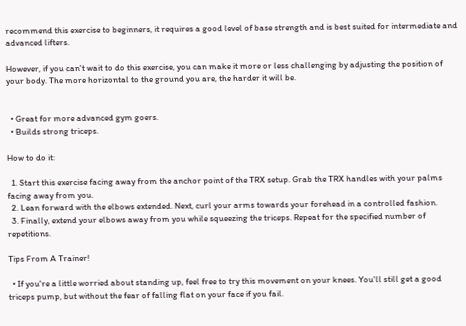recommend this exercise to beginners, it requires a good level of base strength and is best suited for intermediate and advanced lifters.

However, if you can't wait to do this exercise, you can make it more or less challenging by adjusting the position of your body. The more horizontal to the ground you are, the harder it will be.


  • Great for more advanced gym goers.
  • Builds strong triceps.

How to do it:

  1. Start this exercise facing away from the anchor point of the TRX setup. Grab the TRX handles with your palms facing away from you.
  2. Lean forward with the elbows extended. Next, curl your arms towards your forehead in a controlled fashion.
  3. Finally, extend your elbows away from you while squeezing the triceps. Repeat for the specified number of repetitions.

Tips From A Trainer!

  • If you're a little worried about standing up, feel free to try this movement on your knees. You'll still get a good triceps pump, but without the fear of falling flat on your face if you fail.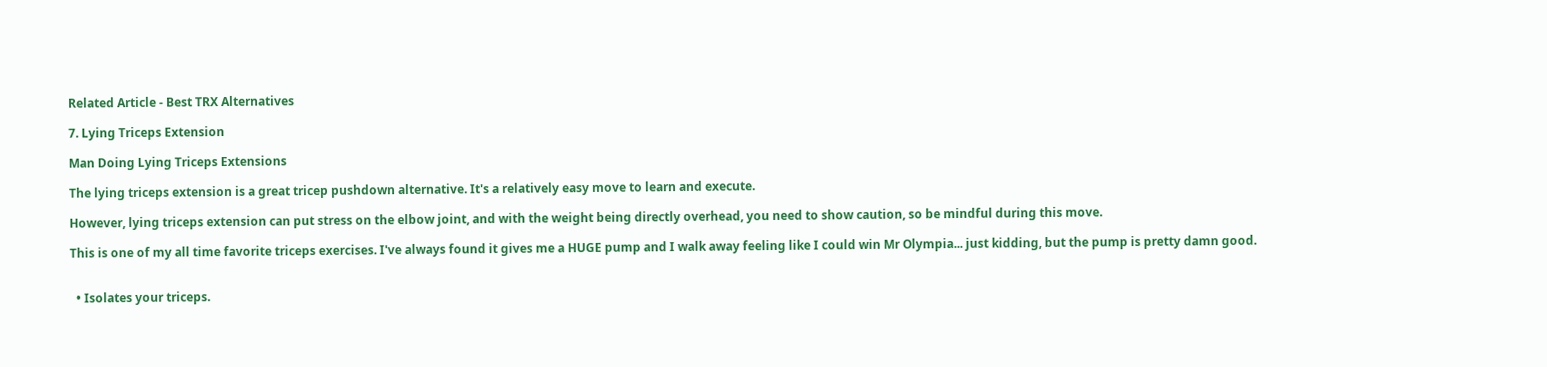Related Article - Best TRX Alternatives

7. Lying Triceps Extension

Man Doing Lying Triceps Extensions

The lying triceps extension is a great tricep pushdown alternative. It's a relatively easy move to learn and execute.

However, lying triceps extension can put stress on the elbow joint, and with the weight being directly overhead, you need to show caution, so be mindful during this move.

This is one of my all time favorite triceps exercises. I've always found it gives me a HUGE pump and I walk away feeling like I could win Mr Olympia... just kidding, but the pump is pretty damn good.


  • Isolates your triceps.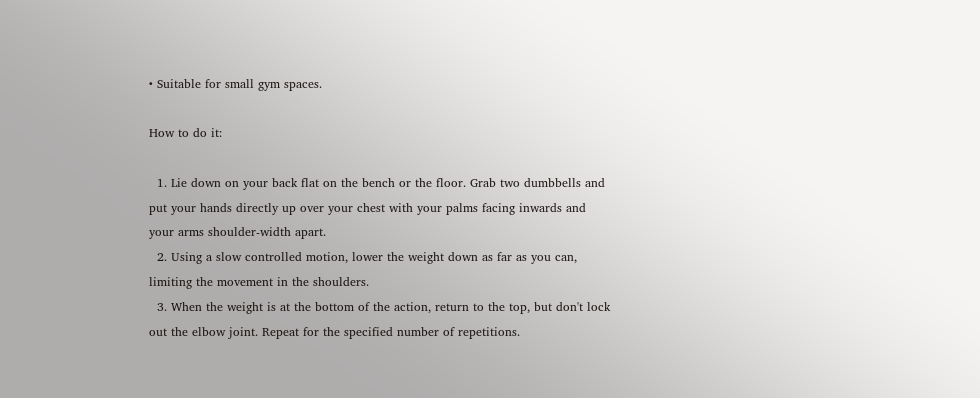• Suitable for small gym spaces.

How to do it:

  1. Lie down on your back flat on the bench or the floor. Grab two dumbbells and put your hands directly up over your chest with your palms facing inwards and your arms shoulder-width apart.
  2. Using a slow controlled motion, lower the weight down as far as you can, limiting the movement in the shoulders.
  3. When the weight is at the bottom of the action, return to the top, but don't lock out the elbow joint. Repeat for the specified number of repetitions.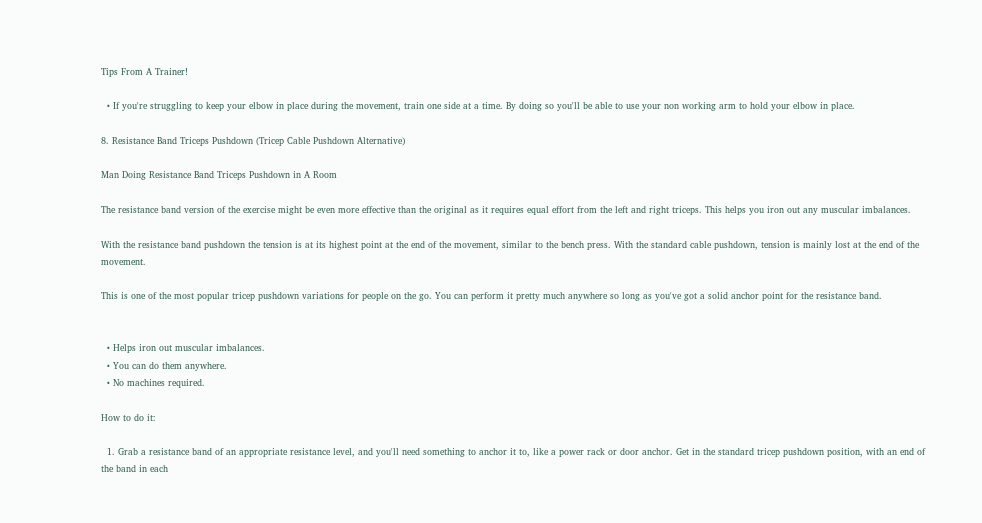Tips From A Trainer!

  • If you're struggling to keep your elbow in place during the movement, train one side at a time. By doing so you'll be able to use your non working arm to hold your elbow in place.

8. Resistance Band Triceps Pushdown (Tricep Cable Pushdown Alternative)

Man Doing Resistance Band Triceps Pushdown in A Room

The resistance band version of the exercise might be even more effective than the original as it requires equal effort from the left and right triceps. This helps you iron out any muscular imbalances.

With the resistance band pushdown the tension is at its highest point at the end of the movement, similar to the bench press. With the standard cable pushdown, tension is mainly lost at the end of the movement.

This is one of the most popular tricep pushdown variations for people on the go. You can perform it pretty much anywhere so long as you've got a solid anchor point for the resistance band.


  • Helps iron out muscular imbalances.
  • You can do them anywhere.
  • No machines required.

How to do it:

  1. Grab a resistance band of an appropriate resistance level, and you'll need something to anchor it to, like a power rack or door anchor. Get in the standard tricep pushdown position, with an end of the band in each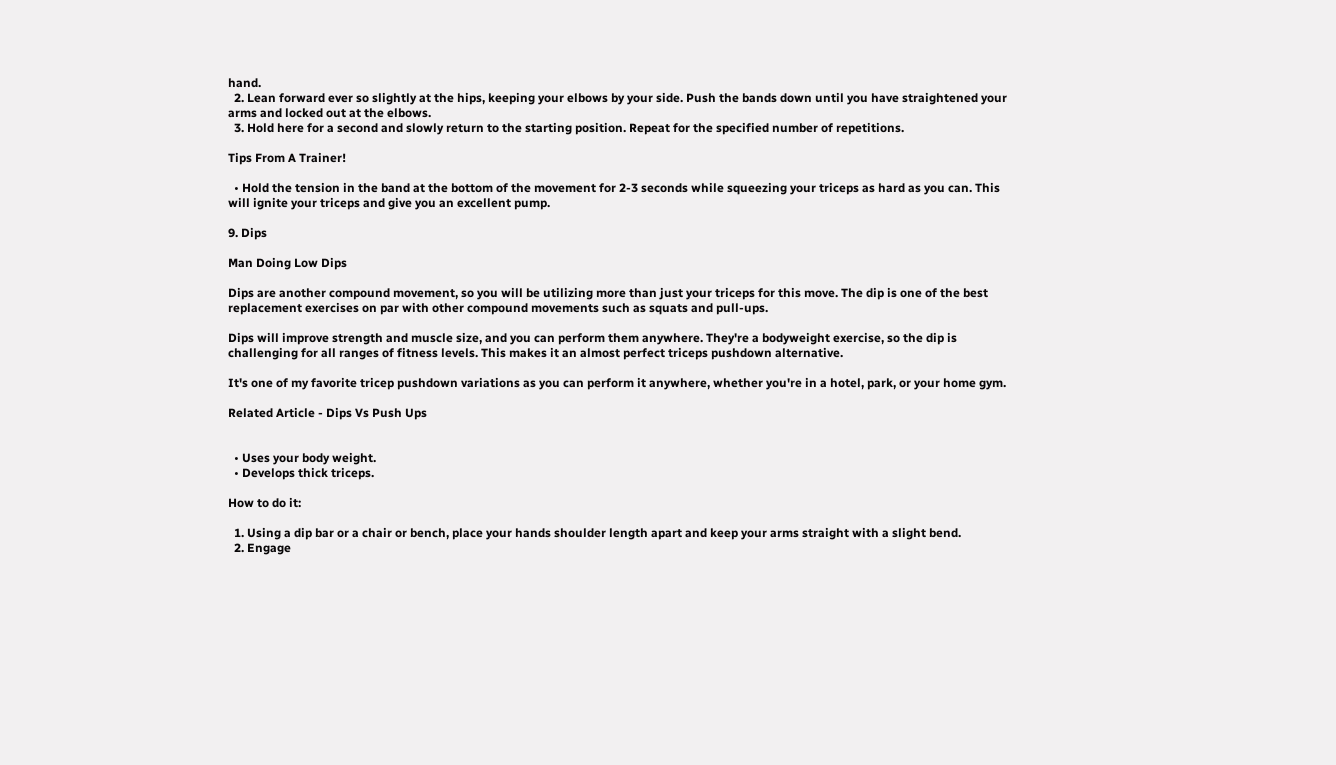hand.
  2. Lean forward ever so slightly at the hips, keeping your elbows by your side. Push the bands down until you have straightened your arms and locked out at the elbows.
  3. Hold here for a second and slowly return to the starting position. Repeat for the specified number of repetitions.

Tips From A Trainer!

  • Hold the tension in the band at the bottom of the movement for 2-3 seconds while squeezing your triceps as hard as you can. This will ignite your triceps and give you an excellent pump.

9. Dips

Man Doing Low Dips

Dips are another compound movement, so you will be utilizing more than just your triceps for this move. The dip is one of the best replacement exercises on par with other compound movements such as squats and pull-ups.

Dips will improve strength and muscle size, and you can perform them anywhere. They're a bodyweight exercise, so the dip is challenging for all ranges of fitness levels. This makes it an almost perfect triceps pushdown alternative.

It's one of my favorite tricep pushdown variations as you can perform it anywhere, whether you're in a hotel, park, or your home gym.

Related Article - Dips Vs Push Ups


  • Uses your body weight.
  • Develops thick triceps.

How to do it:

  1. Using a dip bar or a chair or bench, place your hands shoulder length apart and keep your arms straight with a slight bend.
  2. Engage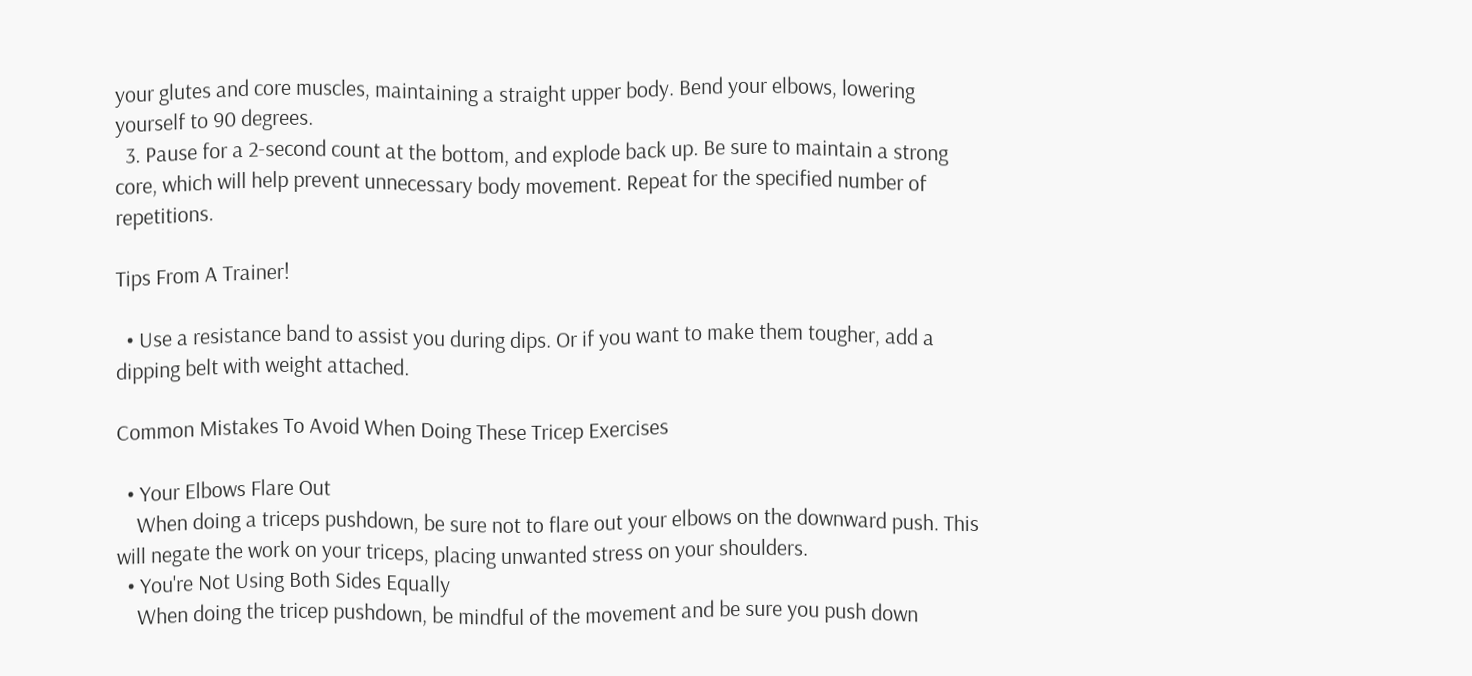your glutes and core muscles, maintaining a straight upper body. Bend your elbows, lowering yourself to 90 degrees.
  3. Pause for a 2-second count at the bottom, and explode back up. Be sure to maintain a strong core, which will help prevent unnecessary body movement. Repeat for the specified number of repetitions.

Tips From A Trainer!

  • Use a resistance band to assist you during dips. Or if you want to make them tougher, add a dipping belt with weight attached.

Common Mistakes To Avoid When Doing These Tricep Exercises

  • Your Elbows Flare Out
    When doing a triceps pushdown, be sure not to flare out your elbows on the downward push. This will negate the work on your triceps, placing unwanted stress on your shoulders.
  • You're Not Using Both Sides Equally
    When doing the tricep pushdown, be mindful of the movement and be sure you push down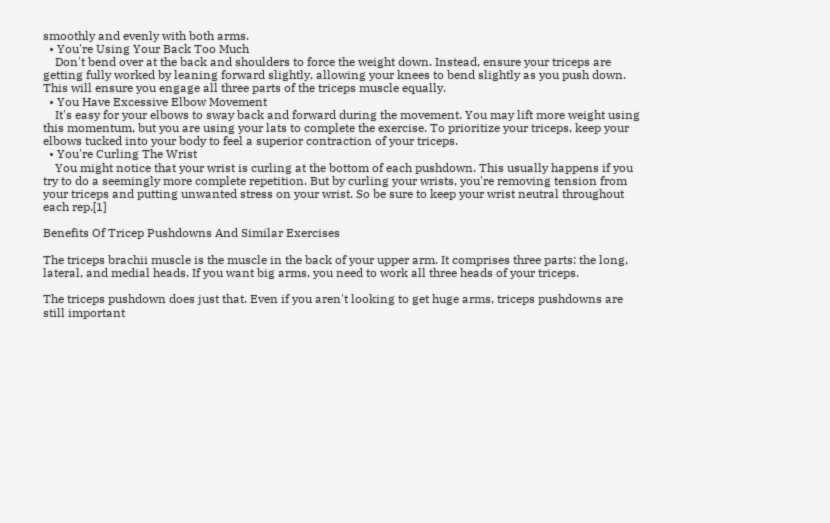smoothly and evenly with both arms.
  • You're Using Your Back Too Much
    Don't bend over at the back and shoulders to force the weight down. Instead, ensure your triceps are getting fully worked by leaning forward slightly, allowing your knees to bend slightly as you push down. This will ensure you engage all three parts of the triceps muscle equally.
  • You Have Excessive Elbow Movement
    It's easy for your elbows to sway back and forward during the movement. You may lift more weight using this momentum, but you are using your lats to complete the exercise. To prioritize your triceps, keep your elbows tucked into your body to feel a superior contraction of your triceps.
  • You're Curling The Wrist
    You might notice that your wrist is curling at the bottom of each pushdown. This usually happens if you try to do a seemingly more complete repetition. But by curling your wrists, you're removing tension from your triceps and putting unwanted stress on your wrist. So be sure to keep your wrist neutral throughout each rep.[1]

Benefits Of Tricep Pushdowns And Similar Exercises

The triceps brachii muscle is the muscle in the back of your upper arm. It comprises three parts: the long, lateral, and medial heads. If you want big arms, you need to work all three heads of your triceps.

The triceps pushdown does just that. Even if you aren't looking to get huge arms, triceps pushdowns are still important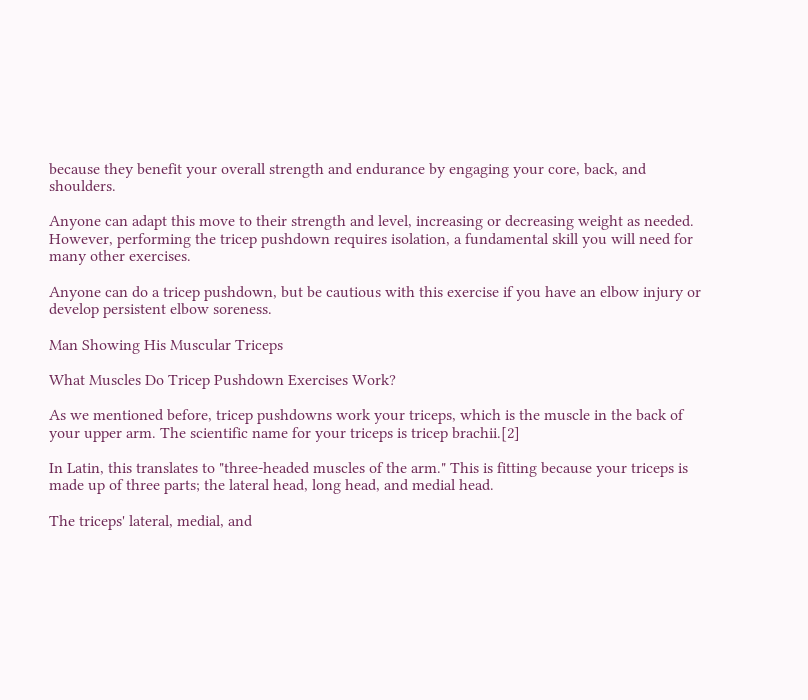because they benefit your overall strength and endurance by engaging your core, back, and shoulders.

Anyone can adapt this move to their strength and level, increasing or decreasing weight as needed. However, performing the tricep pushdown requires isolation, a fundamental skill you will need for many other exercises.

Anyone can do a tricep pushdown, but be cautious with this exercise if you have an elbow injury or develop persistent elbow soreness.

Man Showing His Muscular Triceps

What Muscles Do Tricep Pushdown Exercises Work?

As we mentioned before, tricep pushdowns work your triceps, which is the muscle in the back of your upper arm. The scientific name for your triceps is tricep brachii.[2]

In Latin, this translates to "three-headed muscles of the arm." This is fitting because your triceps is made up of three parts; the lateral head, long head, and medial head.

The triceps' lateral, medial, and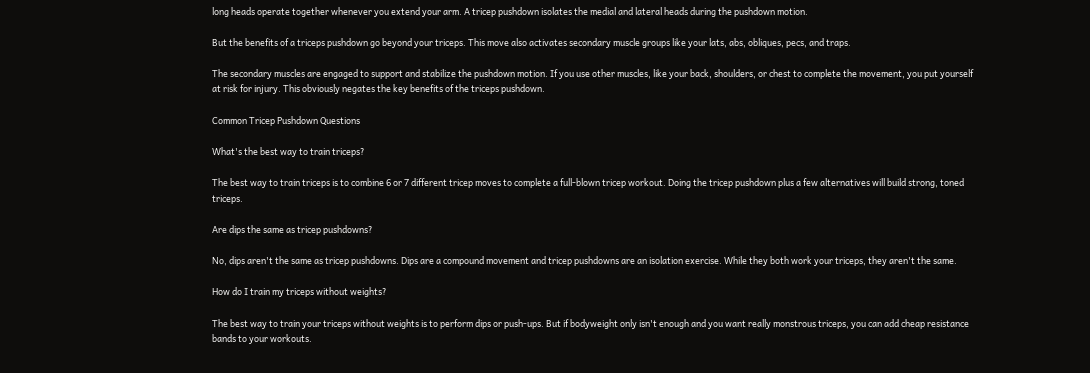long heads operate together whenever you extend your arm. A tricep pushdown isolates the medial and lateral heads during the pushdown motion.

But the benefits of a triceps pushdown go beyond your triceps. This move also activates secondary muscle groups like your lats, abs, obliques, pecs, and traps.

The secondary muscles are engaged to support and stabilize the pushdown motion. If you use other muscles, like your back, shoulders, or chest to complete the movement, you put yourself at risk for injury. This obviously negates the key benefits of the triceps pushdown.

Common Tricep Pushdown Questions

What's the best way to train triceps?

The best way to train triceps is to combine 6 or 7 different tricep moves to complete a full-blown tricep workout. Doing the tricep pushdown plus a few alternatives will build strong, toned triceps.

Are dips the same as tricep pushdowns?

No, dips aren't the same as tricep pushdowns. Dips are a compound movement and tricep pushdowns are an isolation exercise. While they both work your triceps, they aren't the same.

How do I train my triceps without weights?

The best way to train your triceps without weights is to perform dips or push-ups. But if bodyweight only isn't enough and you want really monstrous triceps, you can add cheap resistance bands to your workouts.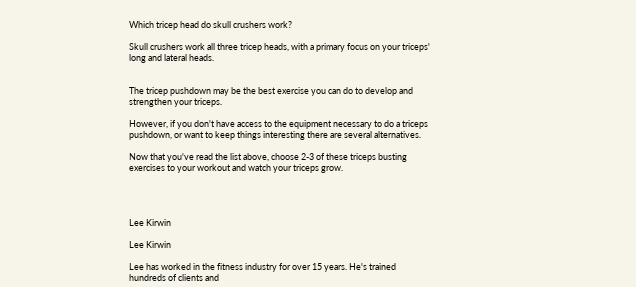Which tricep head do skull crushers work?

Skull crushers work all three tricep heads, with a primary focus on your triceps' long and lateral heads.


The tricep pushdown may be the best exercise you can do to develop and strengthen your triceps.

However, if you don't have access to the equipment necessary to do a triceps pushdown, or want to keep things interesting there are several alternatives.

Now that you've read the list above, choose 2-3 of these triceps busting exercises to your workout and watch your triceps grow.




Lee Kirwin

Lee Kirwin

Lee has worked in the fitness industry for over 15 years. He's trained hundreds of clients and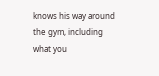knows his way around the gym, including what you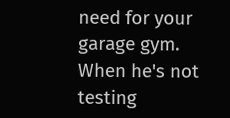need for your garage gym. When he's not testing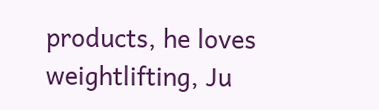products, he loves weightlifting, Ju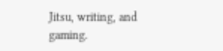Jitsu, writing, and gaming.